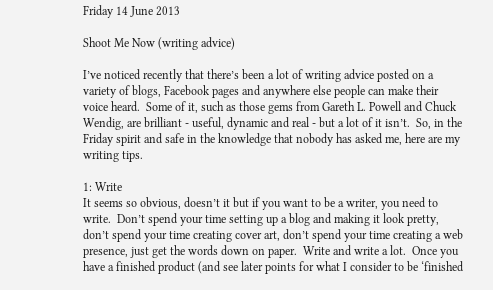Friday 14 June 2013

Shoot Me Now (writing advice)

I’ve noticed recently that there’s been a lot of writing advice posted on a variety of blogs, Facebook pages and anywhere else people can make their voice heard.  Some of it, such as those gems from Gareth L. Powell and Chuck Wendig, are brilliant - useful, dynamic and real - but a lot of it isn’t.  So, in the Friday spirit and safe in the knowledge that nobody has asked me, here are my writing tips.

1: Write
It seems so obvious, doesn’t it but if you want to be a writer, you need to write.  Don’t spend your time setting up a blog and making it look pretty, don’t spend your time creating cover art, don’t spend your time creating a web presence, just get the words down on paper.  Write and write a lot.  Once you have a finished product (and see later points for what I consider to be ‘finished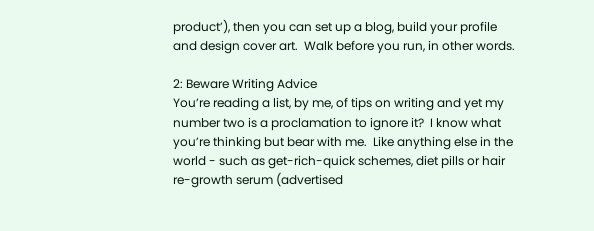product’), then you can set up a blog, build your profile and design cover art.  Walk before you run, in other words.

2: Beware Writing Advice
You’re reading a list, by me, of tips on writing and yet my number two is a proclamation to ignore it?  I know what you’re thinking but bear with me.  Like anything else in the world - such as get-rich-quick schemes, diet pills or hair re-growth serum (advertised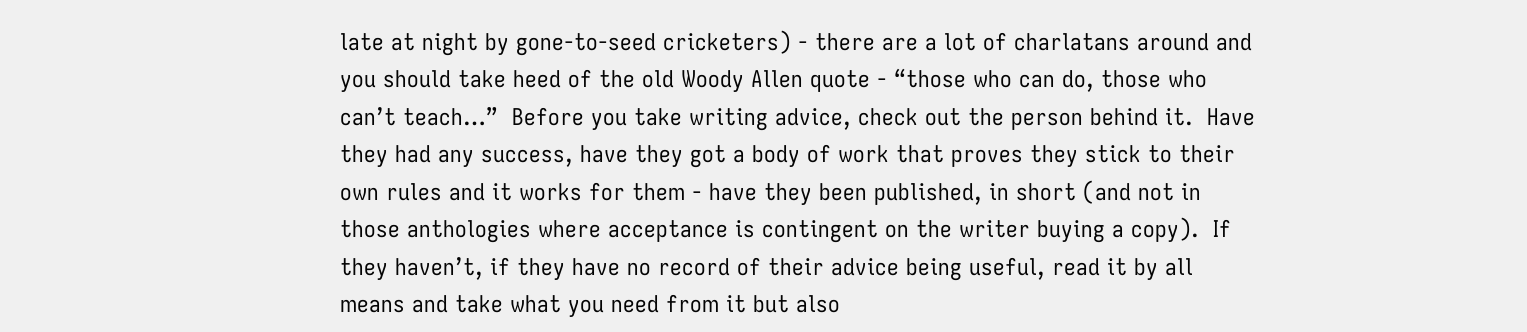late at night by gone-to-seed cricketers) - there are a lot of charlatans around and you should take heed of the old Woody Allen quote - “those who can do, those who can’t teach…”  Before you take writing advice, check out the person behind it.  Have they had any success, have they got a body of work that proves they stick to their own rules and it works for them - have they been published, in short (and not in those anthologies where acceptance is contingent on the writer buying a copy).  If they haven’t, if they have no record of their advice being useful, read it by all means and take what you need from it but also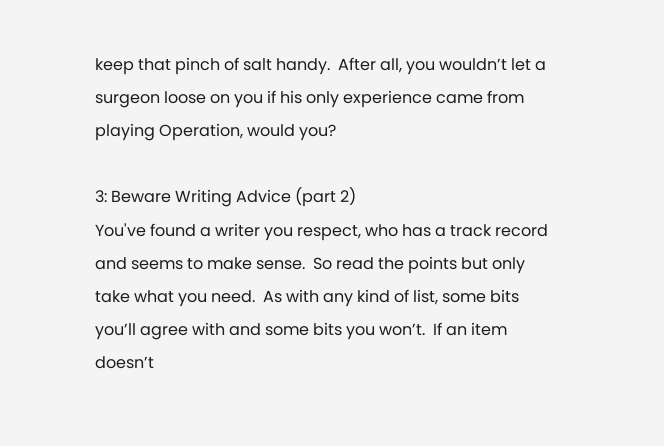keep that pinch of salt handy.  After all, you wouldn’t let a surgeon loose on you if his only experience came from playing Operation, would you?

3: Beware Writing Advice (part 2)
You've found a writer you respect, who has a track record and seems to make sense.  So read the points but only take what you need.  As with any kind of list, some bits you’ll agree with and some bits you won’t.  If an item doesn’t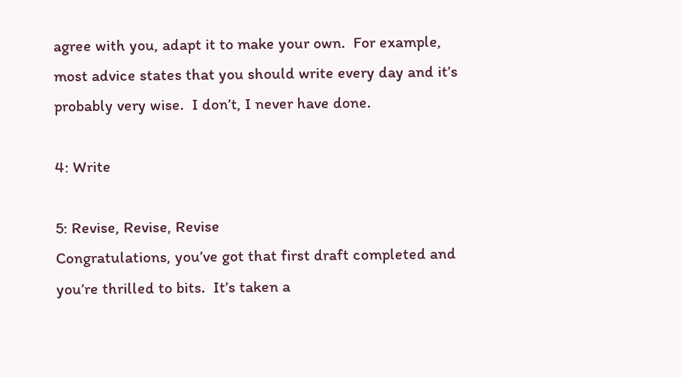agree with you, adapt it to make your own.  For example, most advice states that you should write every day and it’s probably very wise.  I don’t, I never have done.

4: Write

5: Revise, Revise, Revise
Congratulations, you’ve got that first draft completed and you’re thrilled to bits.  It’s taken a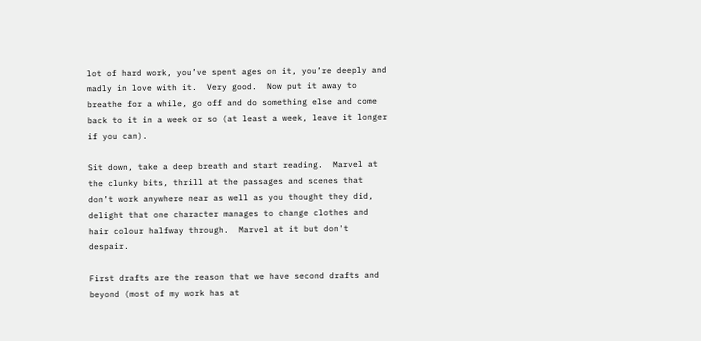lot of hard work, you’ve spent ages on it, you’re deeply and madly in love with it.  Very good.  Now put it away to breathe for a while, go off and do something else and come back to it in a week or so (at least a week, leave it longer if you can).

Sit down, take a deep breath and start reading.  Marvel at the clunky bits, thrill at the passages and scenes that don’t work anywhere near as well as you thought they did, delight that one character manages to change clothes and hair colour halfway through.  Marvel at it but don't despair.

First drafts are the reason that we have second drafts and beyond (most of my work has at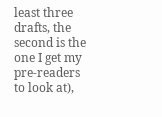least three drafts, the second is the one I get my pre-readers to look at),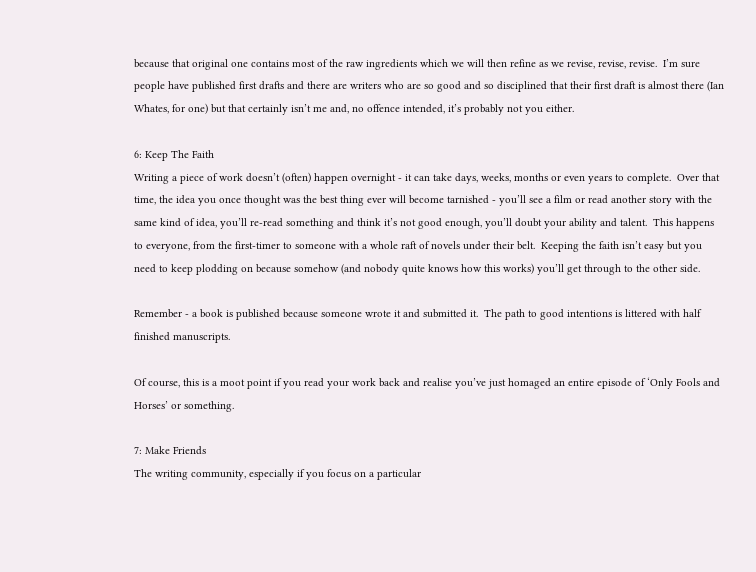because that original one contains most of the raw ingredients which we will then refine as we revise, revise, revise.  I’m sure people have published first drafts and there are writers who are so good and so disciplined that their first draft is almost there (Ian Whates, for one) but that certainly isn’t me and, no offence intended, it’s probably not you either.

6: Keep The Faith
Writing a piece of work doesn’t (often) happen overnight - it can take days, weeks, months or even years to complete.  Over that time, the idea you once thought was the best thing ever will become tarnished - you’ll see a film or read another story with the same kind of idea, you’ll re-read something and think it’s not good enough, you’ll doubt your ability and talent.  This happens to everyone, from the first-timer to someone with a whole raft of novels under their belt.  Keeping the faith isn’t easy but you need to keep plodding on because somehow (and nobody quite knows how this works) you’ll get through to the other side.

Remember - a book is published because someone wrote it and submitted it.  The path to good intentions is littered with half finished manuscripts.

Of course, this is a moot point if you read your work back and realise you’ve just homaged an entire episode of ‘Only Fools and Horses’ or something.

7: Make Friends
The writing community, especially if you focus on a particular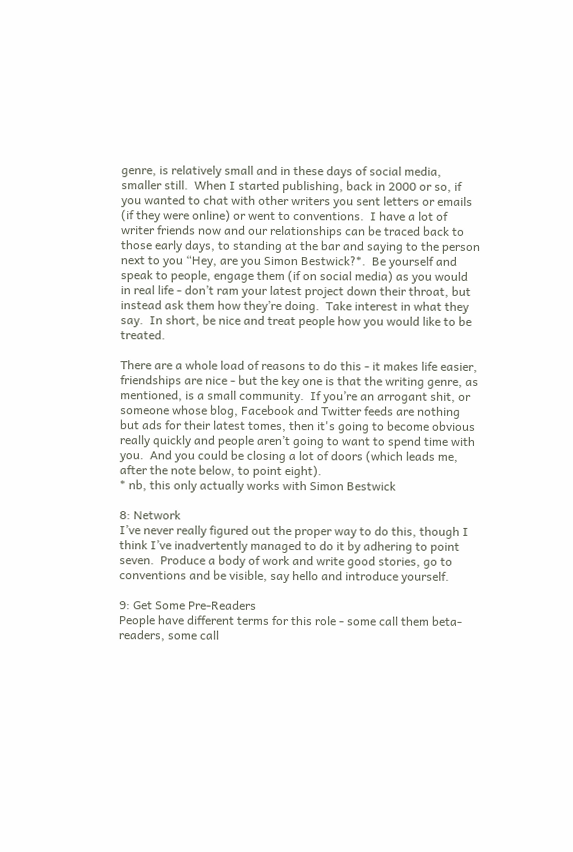genre, is relatively small and in these days of social media, smaller still.  When I started publishing, back in 2000 or so, if you wanted to chat with other writers you sent letters or emails (if they were online) or went to conventions.  I have a lot of writer friends now and our relationships can be traced back to those early days, to standing at the bar and saying to the person next to you “Hey, are you Simon Bestwick?*.  Be yourself and speak to people, engage them (if on social media) as you would in real life - don’t ram your latest project down their throat, but instead ask them how they’re doing.  Take interest in what they say.  In short, be nice and treat people how you would like to be treated.

There are a whole load of reasons to do this - it makes life easier, friendships are nice - but the key one is that the writing genre, as mentioned, is a small community.  If you’re an arrogant shit, or someone whose blog, Facebook and Twitter feeds are nothing but ads for their latest tomes, then it's going to become obvious really quickly and people aren’t going to want to spend time with you.  And you could be closing a lot of doors (which leads me, after the note below, to point eight).
* nb, this only actually works with Simon Bestwick

8: Network
I’ve never really figured out the proper way to do this, though I think I’ve inadvertently managed to do it by adhering to point seven.  Produce a body of work and write good stories, go to conventions and be visible, say hello and introduce yourself.

9: Get Some Pre-Readers
People have different terms for this role - some call them beta-readers, some call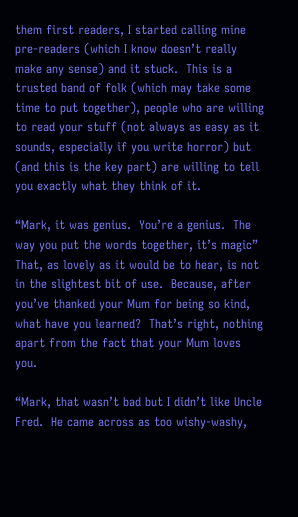them first readers, I started calling mine pre-readers (which I know doesn’t really make any sense) and it stuck.  This is a trusted band of folk (which may take some time to put together), people who are willing to read your stuff (not always as easy as it sounds, especially if you write horror) but (and this is the key part) are willing to tell you exactly what they think of it.

“Mark, it was genius.  You’re a genius.  The way you put the words together, it’s magic”
That, as lovely as it would be to hear, is not in the slightest bit of use.  Because, after you’ve thanked your Mum for being so kind, what have you learned?  That’s right, nothing apart from the fact that your Mum loves you.

“Mark, that wasn’t bad but I didn’t like Uncle Fred.  He came across as too wishy-washy,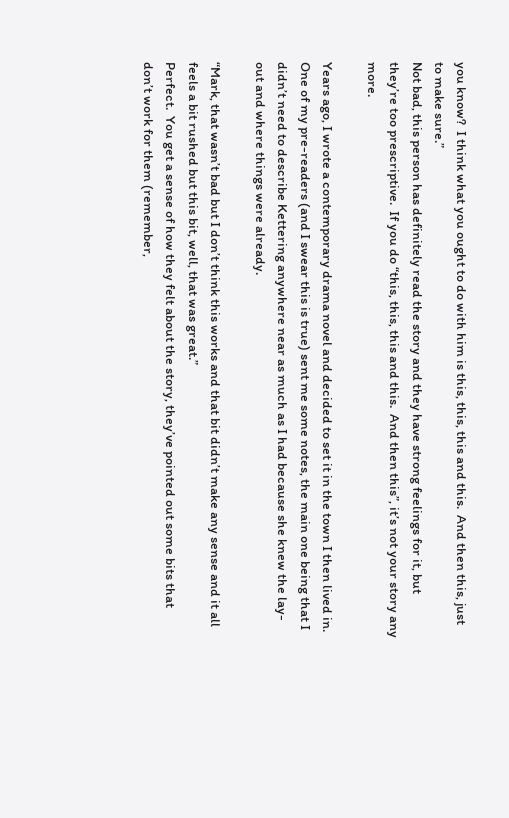you know?  I think what you ought to do with him is this, this, this and this.  And then this, just to make sure.”
Not bad, this person has definitely read the story and they have strong feelings for it, but they’re too prescriptive.  If you do “this, this, this and this.  And then this”, it’s not your story any more.

Years ago, I wrote a contemporary drama novel and decided to set it in the town I then lived in.  One of my pre-readers (and I swear this is true) sent me some notes, the main one being that I didn’t need to describe Kettering anywhere near as much as I had because she knew the lay-out and where things were already.

“Mark, that wasn’t bad but I don’t think this works and that bit didn’t make any sense and it all feels a bit rushed but this bit, well, that was great.”
Perfect.  You get a sense of how they felt about the story, they’ve pointed out some bits that don’t work for them (remember,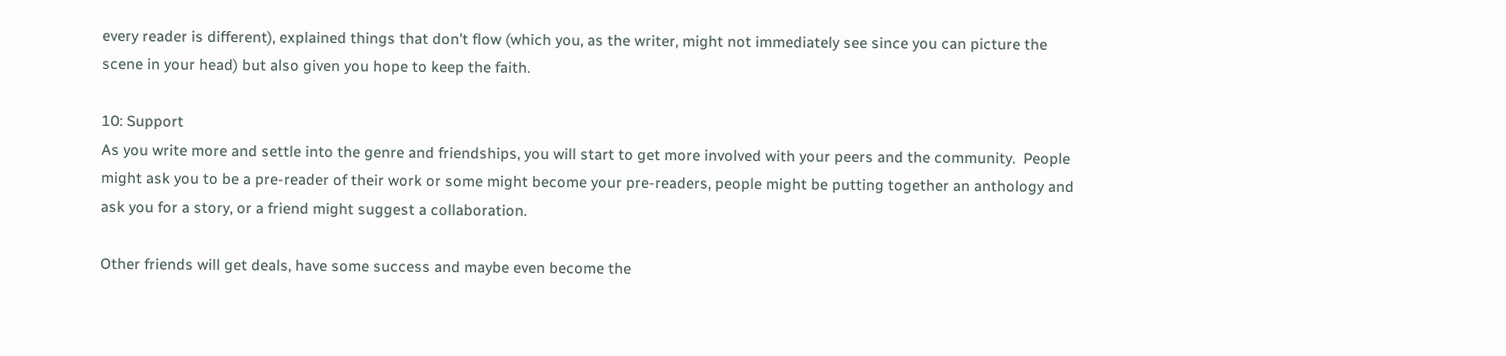every reader is different), explained things that don’t flow (which you, as the writer, might not immediately see since you can picture the scene in your head) but also given you hope to keep the faith.

10: Support
As you write more and settle into the genre and friendships, you will start to get more involved with your peers and the community.  People might ask you to be a pre-reader of their work or some might become your pre-readers, people might be putting together an anthology and ask you for a story, or a friend might suggest a collaboration.

Other friends will get deals, have some success and maybe even become the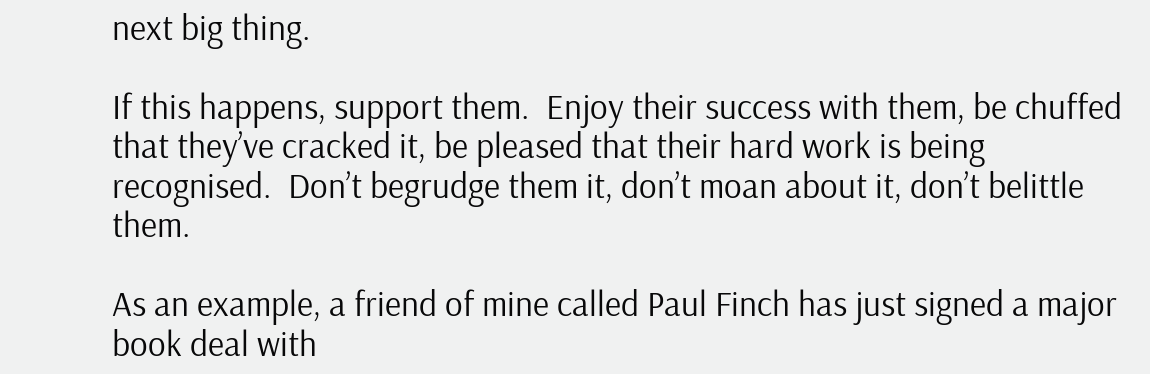next big thing.

If this happens, support them.  Enjoy their success with them, be chuffed that they’ve cracked it, be pleased that their hard work is being recognised.  Don’t begrudge them it, don’t moan about it, don’t belittle them.

As an example, a friend of mine called Paul Finch has just signed a major book deal with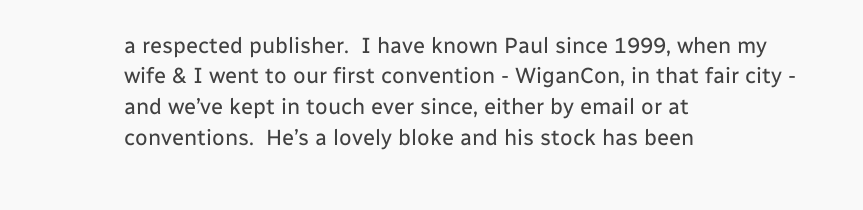a respected publisher.  I have known Paul since 1999, when my wife & I went to our first convention - WiganCon, in that fair city - and we’ve kept in touch ever since, either by email or at conventions.  He’s a lovely bloke and his stock has been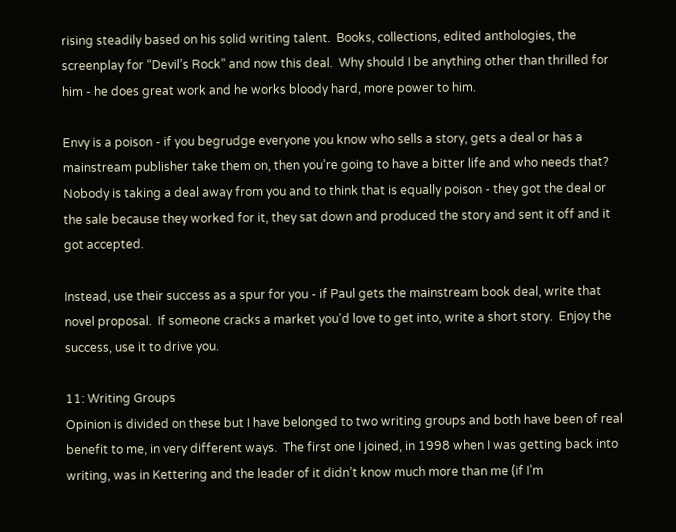rising steadily based on his solid writing talent.  Books, collections, edited anthologies, the screenplay for “Devil’s Rock” and now this deal.  Why should I be anything other than thrilled for him - he does great work and he works bloody hard, more power to him.

Envy is a poison - if you begrudge everyone you know who sells a story, gets a deal or has a mainstream publisher take them on, then you’re going to have a bitter life and who needs that?  Nobody is taking a deal away from you and to think that is equally poison - they got the deal or the sale because they worked for it, they sat down and produced the story and sent it off and it got accepted.

Instead, use their success as a spur for you - if Paul gets the mainstream book deal, write that novel proposal.  If someone cracks a market you'd love to get into, write a short story.  Enjoy the success, use it to drive you.

11: Writing Groups
Opinion is divided on these but I have belonged to two writing groups and both have been of real benefit to me, in very different ways.  The first one I joined, in 1998 when I was getting back into writing, was in Kettering and the leader of it didn’t know much more than me (if I’m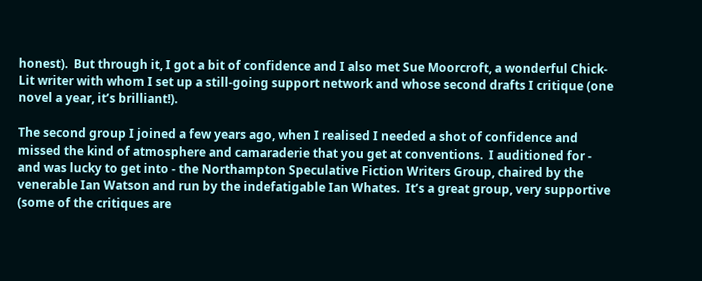honest).  But through it, I got a bit of confidence and I also met Sue Moorcroft, a wonderful Chick-Lit writer with whom I set up a still-going support network and whose second drafts I critique (one novel a year, it’s brilliant!).

The second group I joined a few years ago, when I realised I needed a shot of confidence and missed the kind of atmosphere and camaraderie that you get at conventions.  I auditioned for - and was lucky to get into - the Northampton Speculative Fiction Writers Group, chaired by the venerable Ian Watson and run by the indefatigable Ian Whates.  It’s a great group, very supportive (some of the critiques are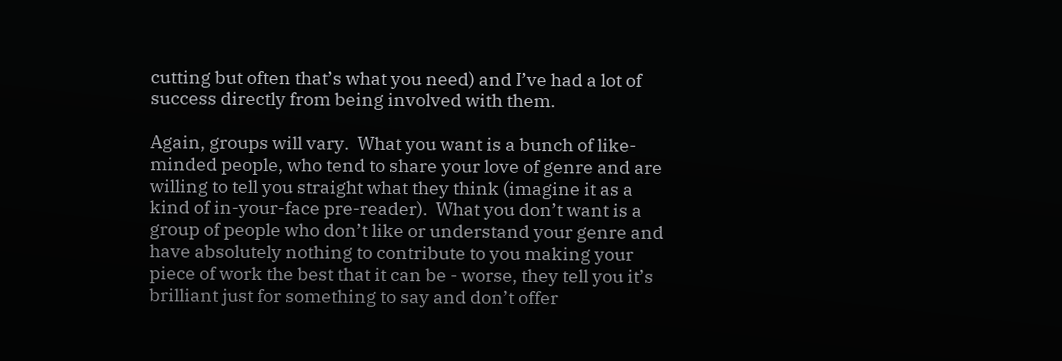cutting but often that’s what you need) and I’ve had a lot of success directly from being involved with them.

Again, groups will vary.  What you want is a bunch of like-minded people, who tend to share your love of genre and are willing to tell you straight what they think (imagine it as a kind of in-your-face pre-reader).  What you don’t want is a group of people who don’t like or understand your genre and have absolutely nothing to contribute to you making your piece of work the best that it can be - worse, they tell you it’s brilliant just for something to say and don’t offer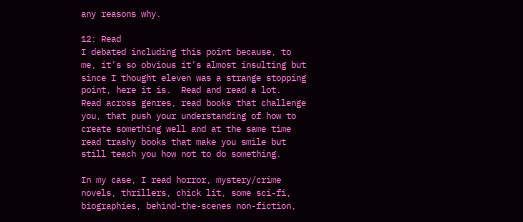any reasons why.

12: Read
I debated including this point because, to me, it’s so obvious it’s almost insulting but since I thought eleven was a strange stopping point, here it is.  Read and read a lot.  Read across genres, read books that challenge you, that push your understanding of how to create something well and at the same time read trashy books that make you smile but still teach you how not to do something.

In my case, I read horror, mystery/crime novels, thrillers, chick lit, some sci-fi, biographies, behind-the-scenes non-fiction,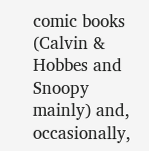comic books (Calvin & Hobbes and Snoopy mainly) and, occasionally,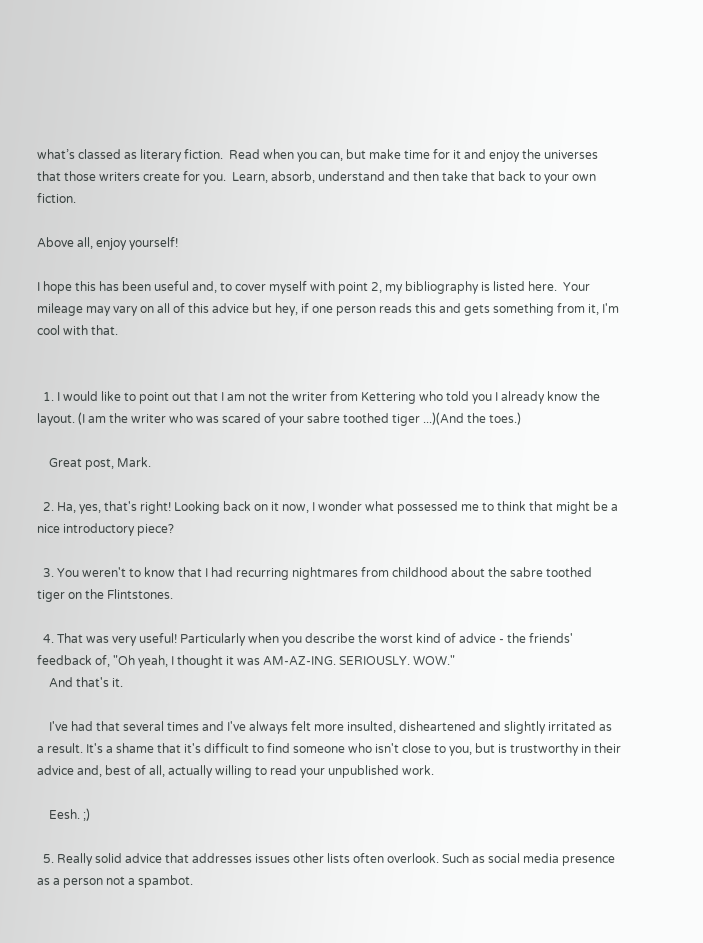what’s classed as literary fiction.  Read when you can, but make time for it and enjoy the universes that those writers create for you.  Learn, absorb, understand and then take that back to your own fiction.

Above all, enjoy yourself!

I hope this has been useful and, to cover myself with point 2, my bibliography is listed here.  Your mileage may vary on all of this advice but hey, if one person reads this and gets something from it, I'm cool with that.


  1. I would like to point out that I am not the writer from Kettering who told you I already know the layout. (I am the writer who was scared of your sabre toothed tiger ...)(And the toes.)

    Great post, Mark.

  2. Ha, yes, that's right! Looking back on it now, I wonder what possessed me to think that might be a nice introductory piece?

  3. You weren't to know that I had recurring nightmares from childhood about the sabre toothed tiger on the Flintstones.

  4. That was very useful! Particularly when you describe the worst kind of advice - the friends' feedback of, "Oh yeah, I thought it was AM-AZ-ING. SERIOUSLY. WOW."
    And that's it.

    I've had that several times and I've always felt more insulted, disheartened and slightly irritated as a result. It's a shame that it's difficult to find someone who isn't close to you, but is trustworthy in their advice and, best of all, actually willing to read your unpublished work.

    Eesh. ;)

  5. Really solid advice that addresses issues other lists often overlook. Such as social media presence as a person not a spambot.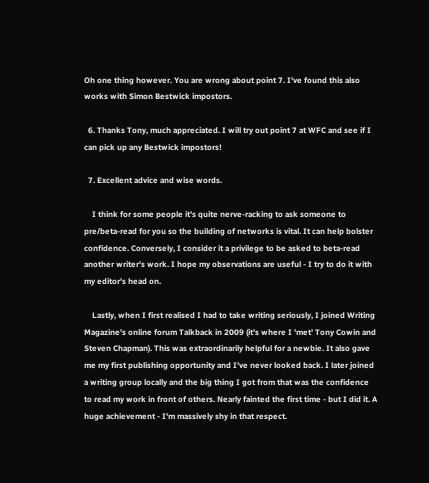Oh one thing however. You are wrong about point 7. I've found this also works with Simon Bestwick impostors.

  6. Thanks Tony, much appreciated. I will try out point 7 at WFC and see if I can pick up any Bestwick impostors!

  7. Excellent advice and wise words.

    I think for some people it's quite nerve-racking to ask someone to pre/beta-read for you so the building of networks is vital. It can help bolster confidence. Conversely, I consider it a privilege to be asked to beta-read another writer's work. I hope my observations are useful - I try to do it with my editor's head on.

    Lastly, when I first realised I had to take writing seriously, I joined Writing Magazine's online forum Talkback in 2009 (it's where I 'met' Tony Cowin and Steven Chapman). This was extraordinarily helpful for a newbie. It also gave me my first publishing opportunity and I've never looked back. I later joined a writing group locally and the big thing I got from that was the confidence to read my work in front of others. Nearly fainted the first time - but I did it. A huge achievement - I'm massively shy in that respect.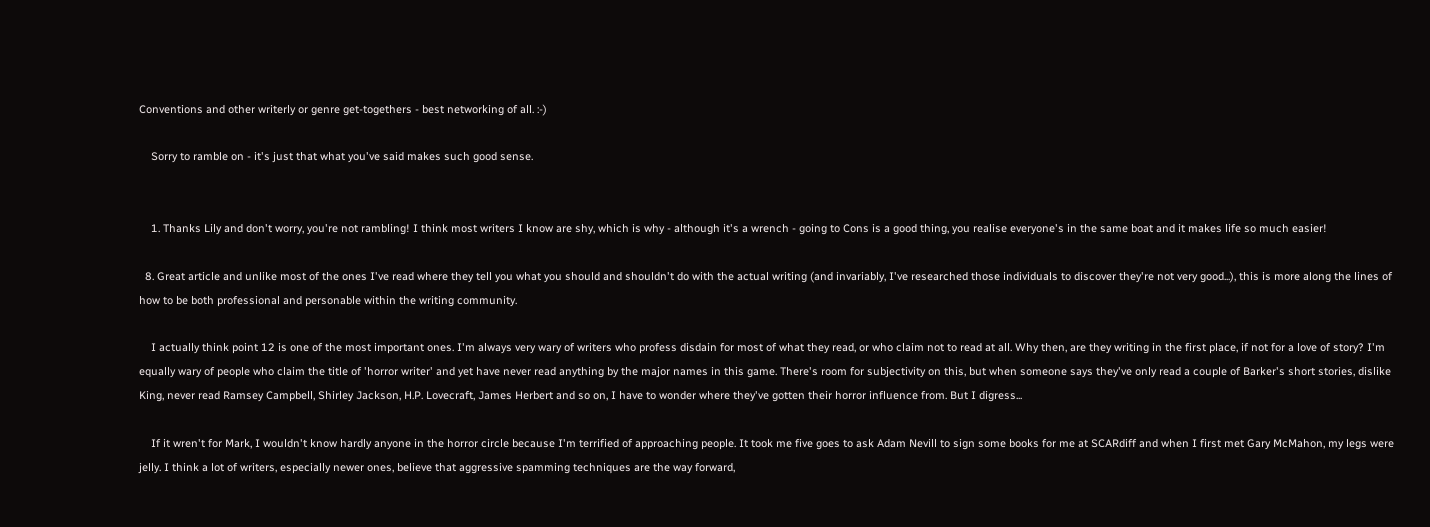Conventions and other writerly or genre get-togethers - best networking of all. :-)

    Sorry to ramble on - it's just that what you've said makes such good sense.


    1. Thanks Lily and don't worry, you're not rambling! I think most writers I know are shy, which is why - although it's a wrench - going to Cons is a good thing, you realise everyone's in the same boat and it makes life so much easier!

  8. Great article and unlike most of the ones I've read where they tell you what you should and shouldn't do with the actual writing (and invariably, I've researched those individuals to discover they're not very good...), this is more along the lines of how to be both professional and personable within the writing community.

    I actually think point 12 is one of the most important ones. I'm always very wary of writers who profess disdain for most of what they read, or who claim not to read at all. Why then, are they writing in the first place, if not for a love of story? I'm equally wary of people who claim the title of 'horror writer' and yet have never read anything by the major names in this game. There's room for subjectivity on this, but when someone says they've only read a couple of Barker's short stories, dislike King, never read Ramsey Campbell, Shirley Jackson, H.P. Lovecraft, James Herbert and so on, I have to wonder where they've gotten their horror influence from. But I digress...

    If it wren't for Mark, I wouldn't know hardly anyone in the horror circle because I'm terrified of approaching people. It took me five goes to ask Adam Nevill to sign some books for me at SCARdiff and when I first met Gary McMahon, my legs were jelly. I think a lot of writers, especially newer ones, believe that aggressive spamming techniques are the way forward,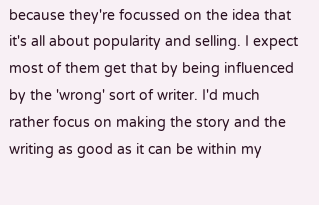because they're focussed on the idea that it's all about popularity and selling. I expect most of them get that by being influenced by the 'wrong' sort of writer. I'd much rather focus on making the story and the writing as good as it can be within my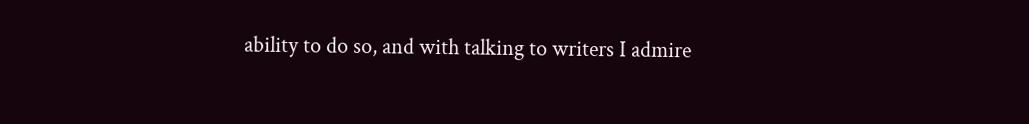ability to do so, and with talking to writers I admire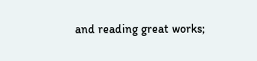and reading great works;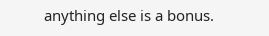anything else is a bonus.